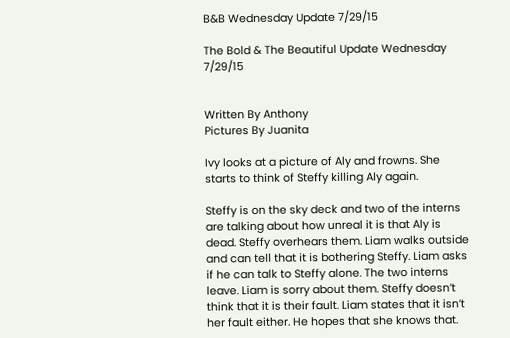B&B Wednesday Update 7/29/15

The Bold & The Beautiful Update Wednesday 7/29/15


Written By Anthony
Pictures By Juanita

Ivy looks at a picture of Aly and frowns. She starts to think of Steffy killing Aly again.

Steffy is on the sky deck and two of the interns are talking about how unreal it is that Aly is dead. Steffy overhears them. Liam walks outside and can tell that it is bothering Steffy. Liam asks if he can talk to Steffy alone. The two interns leave. Liam is sorry about them. Steffy doesn’t think that it is their fault. Liam states that it isn’t her fault either. He hopes that she knows that.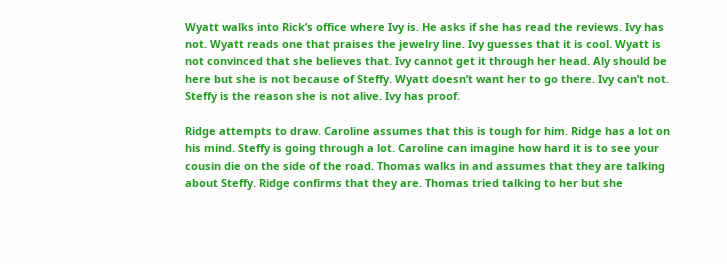Wyatt walks into Rick’s office where Ivy is. He asks if she has read the reviews. Ivy has not. Wyatt reads one that praises the jewelry line. Ivy guesses that it is cool. Wyatt is not convinced that she believes that. Ivy cannot get it through her head. Aly should be here but she is not because of Steffy. Wyatt doesn’t want her to go there. Ivy can’t not. Steffy is the reason she is not alive. Ivy has proof.

Ridge attempts to draw. Caroline assumes that this is tough for him. Ridge has a lot on his mind. Steffy is going through a lot. Caroline can imagine how hard it is to see your cousin die on the side of the road. Thomas walks in and assumes that they are talking about Steffy. Ridge confirms that they are. Thomas tried talking to her but she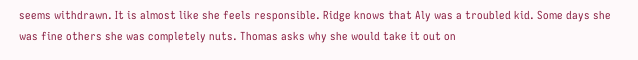seems withdrawn. It is almost like she feels responsible. Ridge knows that Aly was a troubled kid. Some days she was fine others she was completely nuts. Thomas asks why she would take it out on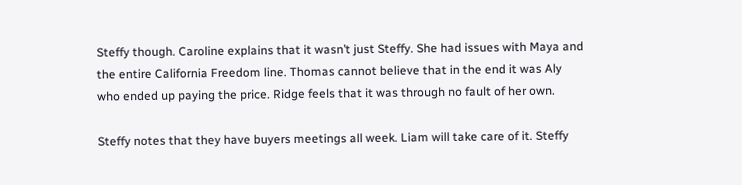Steffy though. Caroline explains that it wasn’t just Steffy. She had issues with Maya and the entire California Freedom line. Thomas cannot believe that in the end it was Aly who ended up paying the price. Ridge feels that it was through no fault of her own.

Steffy notes that they have buyers meetings all week. Liam will take care of it. Steffy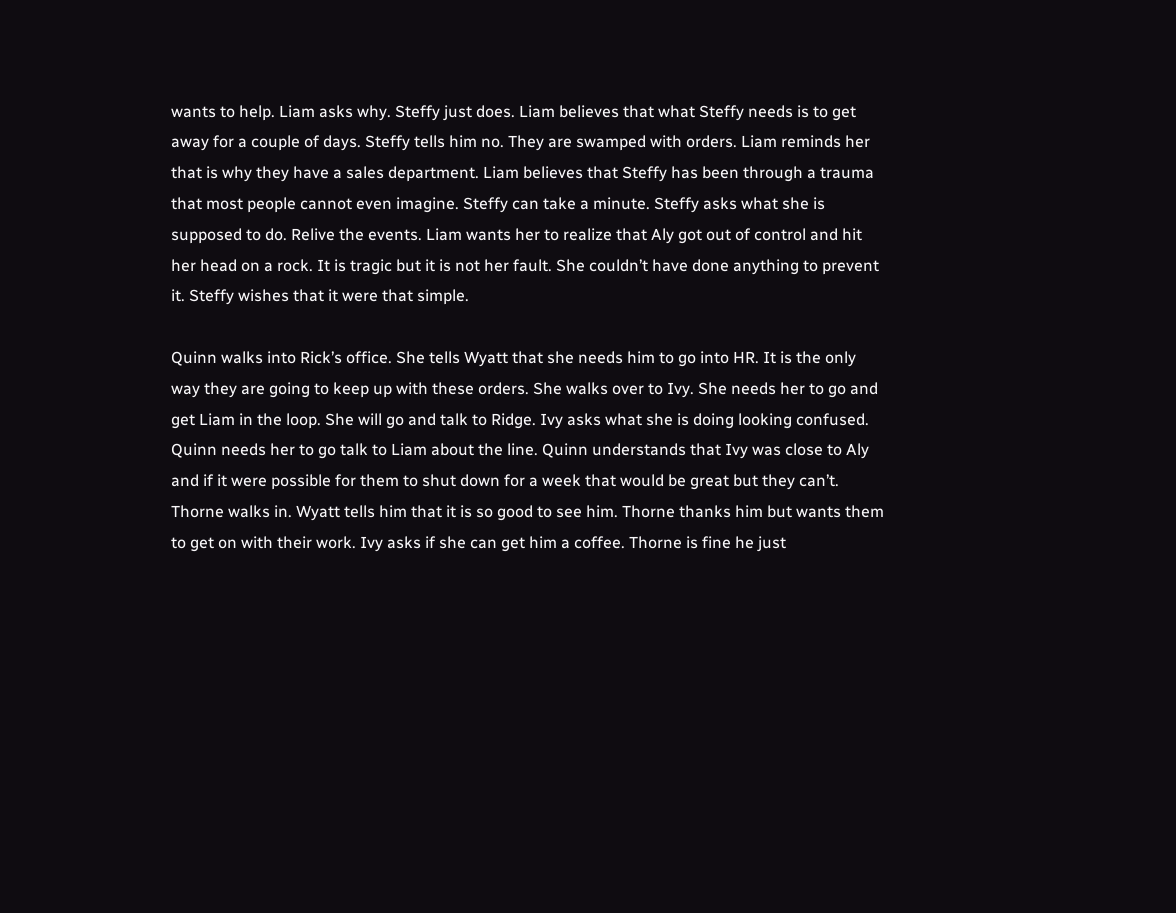wants to help. Liam asks why. Steffy just does. Liam believes that what Steffy needs is to get away for a couple of days. Steffy tells him no. They are swamped with orders. Liam reminds her that is why they have a sales department. Liam believes that Steffy has been through a trauma that most people cannot even imagine. Steffy can take a minute. Steffy asks what she is supposed to do. Relive the events. Liam wants her to realize that Aly got out of control and hit her head on a rock. It is tragic but it is not her fault. She couldn’t have done anything to prevent it. Steffy wishes that it were that simple.

Quinn walks into Rick’s office. She tells Wyatt that she needs him to go into HR. It is the only way they are going to keep up with these orders. She walks over to Ivy. She needs her to go and get Liam in the loop. She will go and talk to Ridge. Ivy asks what she is doing looking confused. Quinn needs her to go talk to Liam about the line. Quinn understands that Ivy was close to Aly and if it were possible for them to shut down for a week that would be great but they can’t. Thorne walks in. Wyatt tells him that it is so good to see him. Thorne thanks him but wants them to get on with their work. Ivy asks if she can get him a coffee. Thorne is fine he just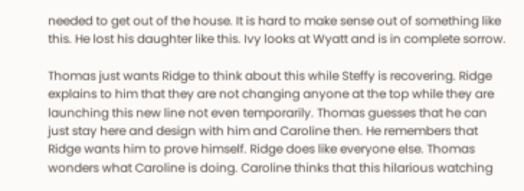needed to get out of the house. It is hard to make sense out of something like this. He lost his daughter like this. Ivy looks at Wyatt and is in complete sorrow.

Thomas just wants Ridge to think about this while Steffy is recovering. Ridge explains to him that they are not changing anyone at the top while they are launching this new line not even temporarily. Thomas guesses that he can just stay here and design with him and Caroline then. He remembers that Ridge wants him to prove himself. Ridge does like everyone else. Thomas wonders what Caroline is doing. Caroline thinks that this hilarious watching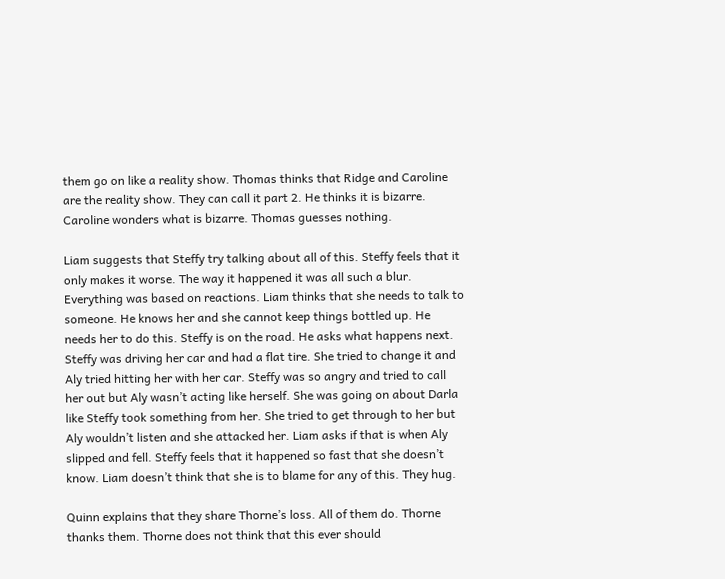them go on like a reality show. Thomas thinks that Ridge and Caroline are the reality show. They can call it part 2. He thinks it is bizarre. Caroline wonders what is bizarre. Thomas guesses nothing.

Liam suggests that Steffy try talking about all of this. Steffy feels that it only makes it worse. The way it happened it was all such a blur. Everything was based on reactions. Liam thinks that she needs to talk to someone. He knows her and she cannot keep things bottled up. He needs her to do this. Steffy is on the road. He asks what happens next. Steffy was driving her car and had a flat tire. She tried to change it and Aly tried hitting her with her car. Steffy was so angry and tried to call her out but Aly wasn’t acting like herself. She was going on about Darla like Steffy took something from her. She tried to get through to her but Aly wouldn’t listen and she attacked her. Liam asks if that is when Aly slipped and fell. Steffy feels that it happened so fast that she doesn’t know. Liam doesn’t think that she is to blame for any of this. They hug.

Quinn explains that they share Thorne’s loss. All of them do. Thorne thanks them. Thorne does not think that this ever should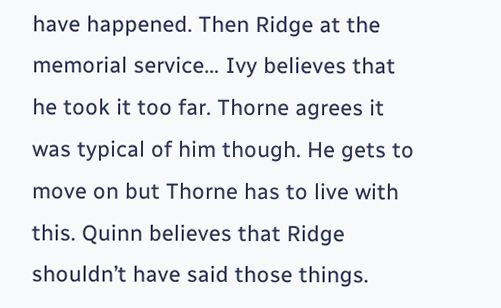have happened. Then Ridge at the memorial service… Ivy believes that he took it too far. Thorne agrees it was typical of him though. He gets to move on but Thorne has to live with this. Quinn believes that Ridge shouldn’t have said those things.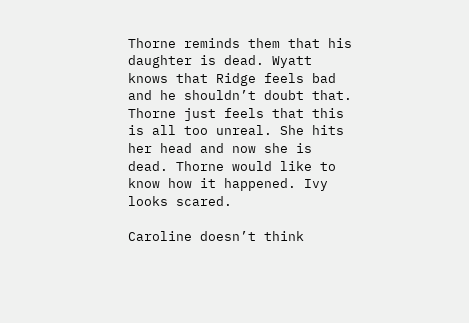Thorne reminds them that his daughter is dead. Wyatt knows that Ridge feels bad and he shouldn’t doubt that. Thorne just feels that this is all too unreal. She hits her head and now she is dead. Thorne would like to know how it happened. Ivy looks scared.

Caroline doesn’t think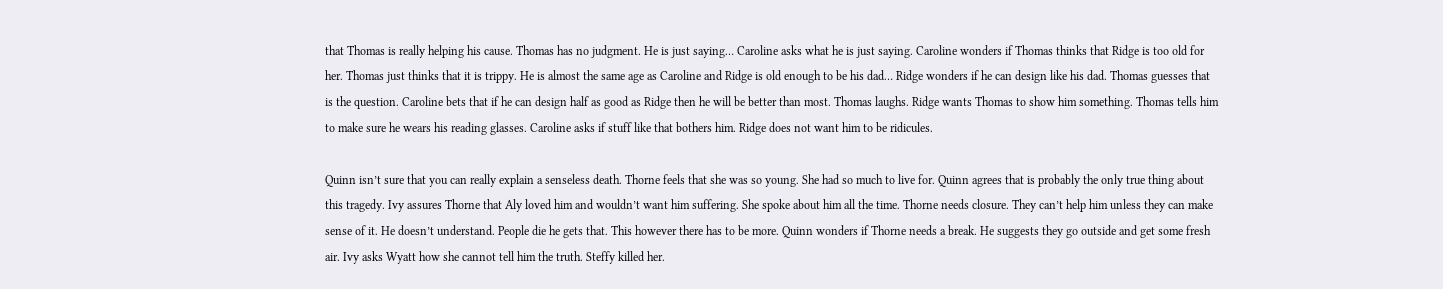that Thomas is really helping his cause. Thomas has no judgment. He is just saying… Caroline asks what he is just saying. Caroline wonders if Thomas thinks that Ridge is too old for her. Thomas just thinks that it is trippy. He is almost the same age as Caroline and Ridge is old enough to be his dad… Ridge wonders if he can design like his dad. Thomas guesses that is the question. Caroline bets that if he can design half as good as Ridge then he will be better than most. Thomas laughs. Ridge wants Thomas to show him something. Thomas tells him to make sure he wears his reading glasses. Caroline asks if stuff like that bothers him. Ridge does not want him to be ridicules.

Quinn isn’t sure that you can really explain a senseless death. Thorne feels that she was so young. She had so much to live for. Quinn agrees that is probably the only true thing about this tragedy. Ivy assures Thorne that Aly loved him and wouldn’t want him suffering. She spoke about him all the time. Thorne needs closure. They can’t help him unless they can make sense of it. He doesn’t understand. People die he gets that. This however there has to be more. Quinn wonders if Thorne needs a break. He suggests they go outside and get some fresh air. Ivy asks Wyatt how she cannot tell him the truth. Steffy killed her.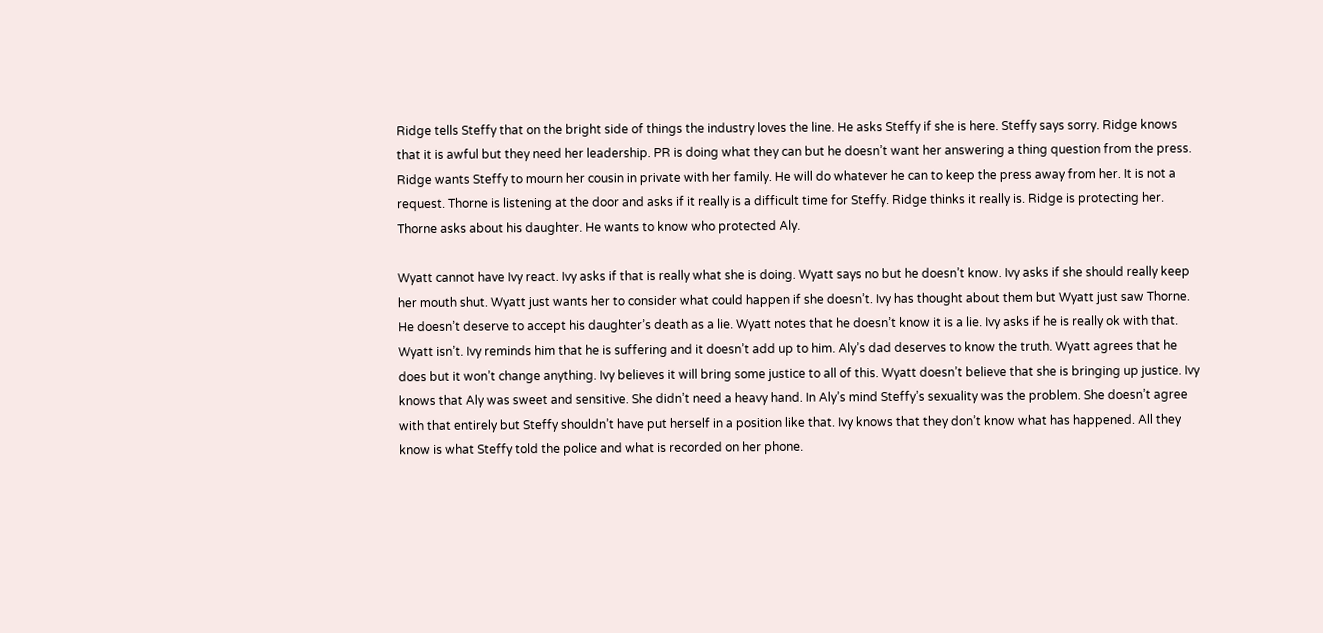Ridge tells Steffy that on the bright side of things the industry loves the line. He asks Steffy if she is here. Steffy says sorry. Ridge knows that it is awful but they need her leadership. PR is doing what they can but he doesn’t want her answering a thing question from the press. Ridge wants Steffy to mourn her cousin in private with her family. He will do whatever he can to keep the press away from her. It is not a request. Thorne is listening at the door and asks if it really is a difficult time for Steffy. Ridge thinks it really is. Ridge is protecting her. Thorne asks about his daughter. He wants to know who protected Aly.

Wyatt cannot have Ivy react. Ivy asks if that is really what she is doing. Wyatt says no but he doesn’t know. Ivy asks if she should really keep her mouth shut. Wyatt just wants her to consider what could happen if she doesn’t. Ivy has thought about them but Wyatt just saw Thorne. He doesn’t deserve to accept his daughter’s death as a lie. Wyatt notes that he doesn’t know it is a lie. Ivy asks if he is really ok with that. Wyatt isn’t. Ivy reminds him that he is suffering and it doesn’t add up to him. Aly’s dad deserves to know the truth. Wyatt agrees that he does but it won’t change anything. Ivy believes it will bring some justice to all of this. Wyatt doesn’t believe that she is bringing up justice. Ivy knows that Aly was sweet and sensitive. She didn’t need a heavy hand. In Aly’s mind Steffy’s sexuality was the problem. She doesn’t agree with that entirely but Steffy shouldn’t have put herself in a position like that. Ivy knows that they don’t know what has happened. All they know is what Steffy told the police and what is recorded on her phone.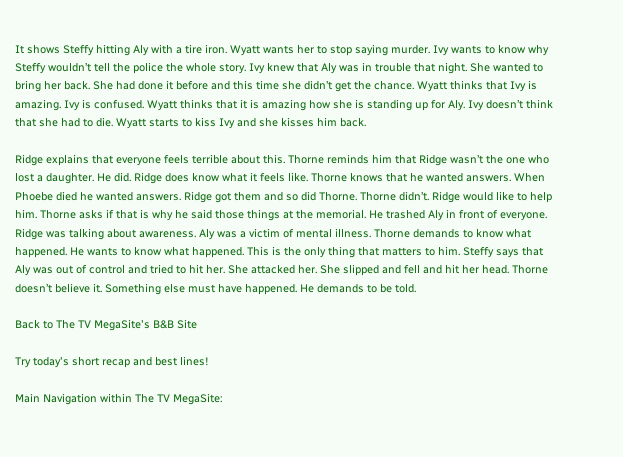It shows Steffy hitting Aly with a tire iron. Wyatt wants her to stop saying murder. Ivy wants to know why Steffy wouldn’t tell the police the whole story. Ivy knew that Aly was in trouble that night. She wanted to bring her back. She had done it before and this time she didn’t get the chance. Wyatt thinks that Ivy is amazing. Ivy is confused. Wyatt thinks that it is amazing how she is standing up for Aly. Ivy doesn’t think that she had to die. Wyatt starts to kiss Ivy and she kisses him back.

Ridge explains that everyone feels terrible about this. Thorne reminds him that Ridge wasn’t the one who lost a daughter. He did. Ridge does know what it feels like. Thorne knows that he wanted answers. When Phoebe died he wanted answers. Ridge got them and so did Thorne. Thorne didn’t. Ridge would like to help him. Thorne asks if that is why he said those things at the memorial. He trashed Aly in front of everyone. Ridge was talking about awareness. Aly was a victim of mental illness. Thorne demands to know what happened. He wants to know what happened. This is the only thing that matters to him. Steffy says that Aly was out of control and tried to hit her. She attacked her. She slipped and fell and hit her head. Thorne doesn’t believe it. Something else must have happened. He demands to be told.

Back to The TV MegaSite's B&B Site

Try today's short recap and best lines!

Main Navigation within The TV MegaSite: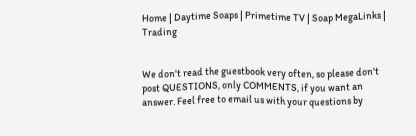Home | Daytime Soaps | Primetime TV | Soap MegaLinks | Trading


We don't read the guestbook very often, so please don't post QUESTIONS, only COMMENTS, if you want an answer. Feel free to email us with your questions by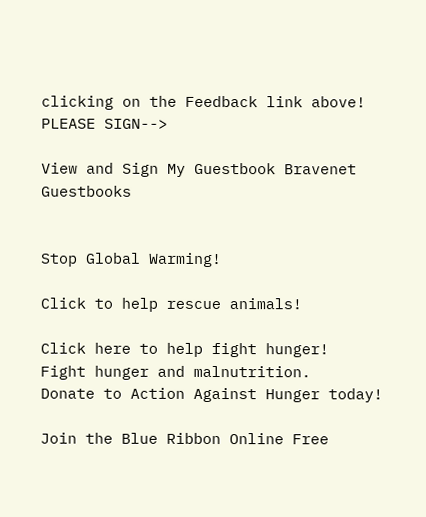clicking on the Feedback link above! PLEASE SIGN-->

View and Sign My Guestbook Bravenet Guestbooks


Stop Global Warming!

Click to help rescue animals!

Click here to help fight hunger!
Fight hunger and malnutrition.
Donate to Action Against Hunger today!

Join the Blue Ribbon Online Free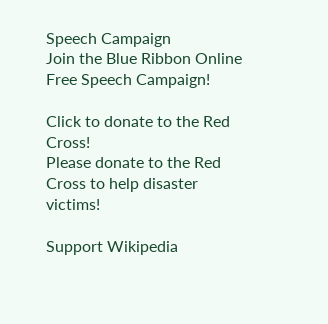Speech Campaign
Join the Blue Ribbon Online Free Speech Campaign!

Click to donate to the Red Cross!
Please donate to the Red Cross to help disaster victims!

Support Wikipedia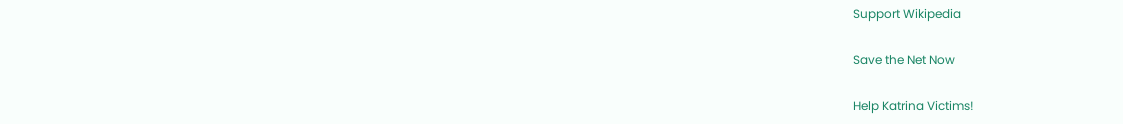Support Wikipedia

Save the Net Now

Help Katrina Victims!